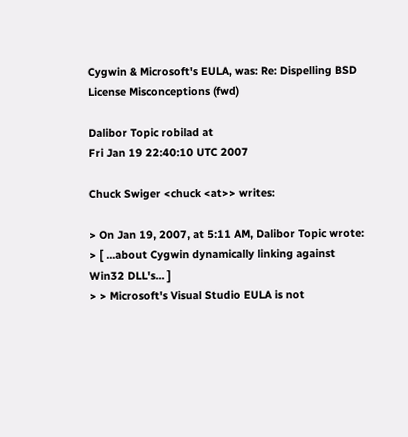Cygwin & Microsoft's EULA, was: Re: Dispelling BSD License Misconceptions (fwd)

Dalibor Topic robilad at
Fri Jan 19 22:40:10 UTC 2007

Chuck Swiger <chuck <at>> writes:

> On Jan 19, 2007, at 5:11 AM, Dalibor Topic wrote:
> [ ...about Cygwin dynamically linking against Win32 DLL's... ]
> > Microsoft's Visual Studio EULA is not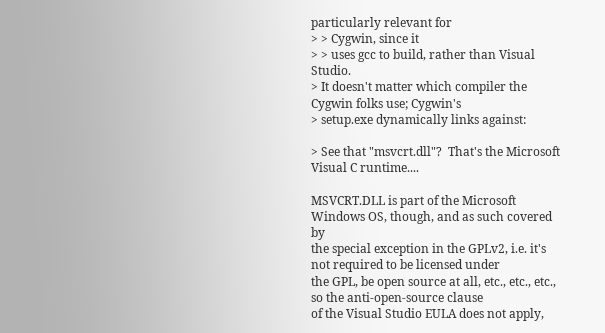particularly relevant for
> > Cygwin, since it
> > uses gcc to build, rather than Visual Studio.
> It doesn't matter which compiler the Cygwin folks use; Cygwin's
> setup.exe dynamically links against:

> See that "msvcrt.dll"?  That's the Microsoft Visual C runtime....

MSVCRT.DLL is part of the Microsoft Windows OS, though, and as such covered by
the special exception in the GPLv2, i.e. it's not required to be licensed under
the GPL, be open source at all, etc., etc., etc., so the anti-open-source clause
of the Visual Studio EULA does not apply,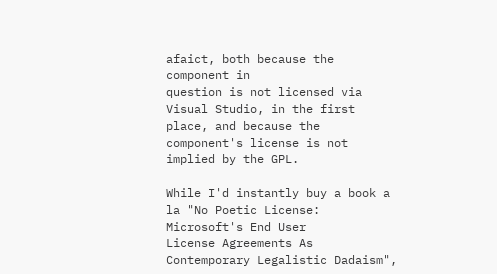afaict, both because the component in
question is not licensed via Visual Studio, in the first place, and because the
component's license is not implied by the GPL.

While I'd instantly buy a book a la "No Poetic License: Microsoft's End User
License Agreements As Contemporary Legalistic Dadaism",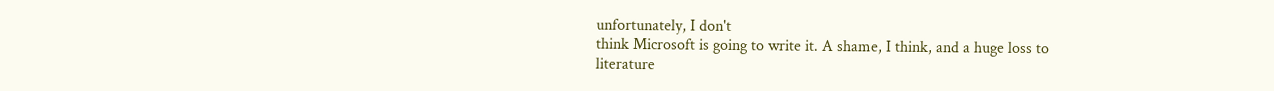unfortunately, I don't
think Microsoft is going to write it. A shame, I think, and a huge loss to
literature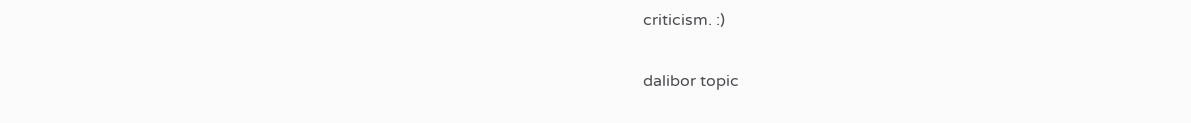criticism. :)

dalibor topic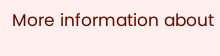More information about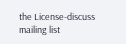the License-discuss mailing list